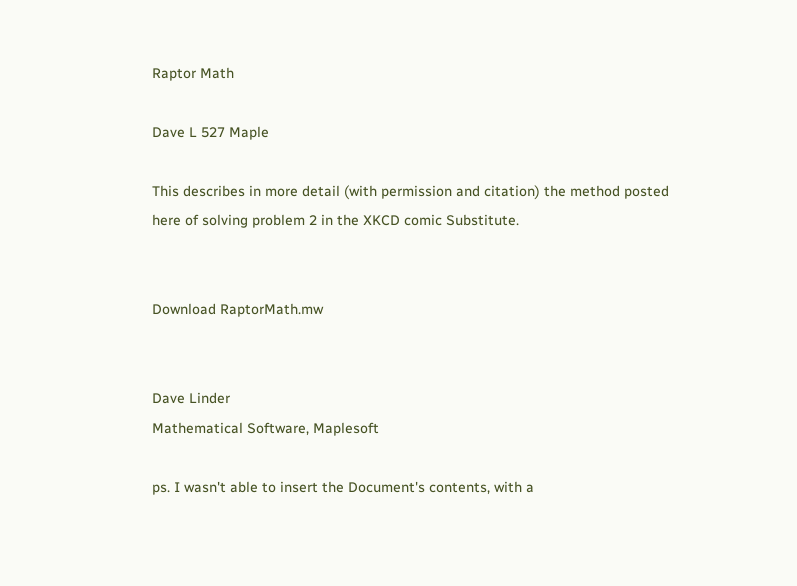Raptor Math

Dave L 527 Maple

This describes in more detail (with permission and citation) the method posted here of solving problem 2 in the XKCD comic Substitute.


Download RaptorMath.mw


Dave Linder
Mathematical Software, Maplesoft

ps. I wasn't able to insert the Document's contents, with a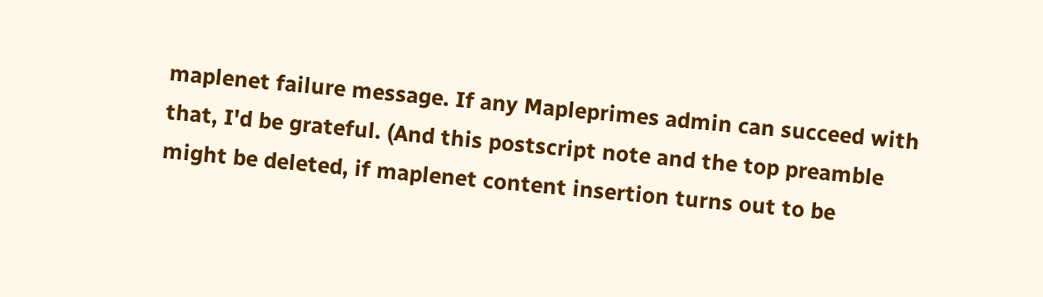maplenet failure message. If any Mapleprimes admin can succeed with that, I'd be grateful. (And this postscript note and the top preamble might be deleted, if maplenet content insertion turns out to be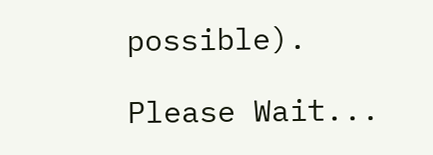possible).

Please Wait...